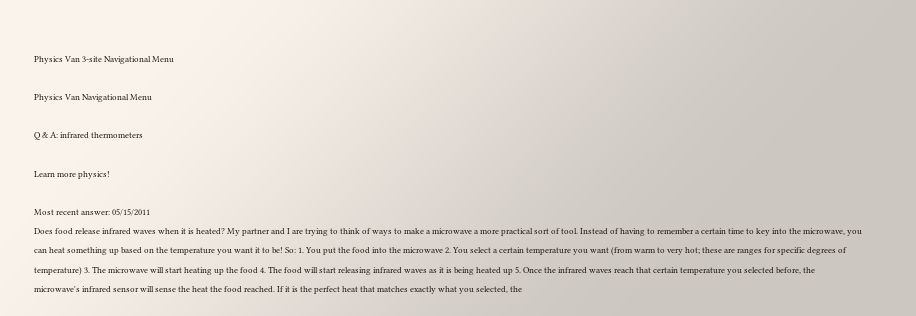Physics Van 3-site Navigational Menu

Physics Van Navigational Menu

Q & A: infrared thermometers

Learn more physics!

Most recent answer: 05/15/2011
Does food release infrared waves when it is heated? My partner and I are trying to think of ways to make a microwave a more practical sort of tool. Instead of having to remember a certain time to key into the microwave, you can heat something up based on the temperature you want it to be! So: 1. You put the food into the microwave 2. You select a certain temperature you want (from warm to very hot; these are ranges for specific degrees of temperature) 3. The microwave will start heating up the food 4. The food will start releasing infrared waves as it is being heated up 5. Once the infrared waves reach that certain temperature you selected before, the microwave's infrared sensor will sense the heat the food reached. If it is the perfect heat that matches exactly what you selected, the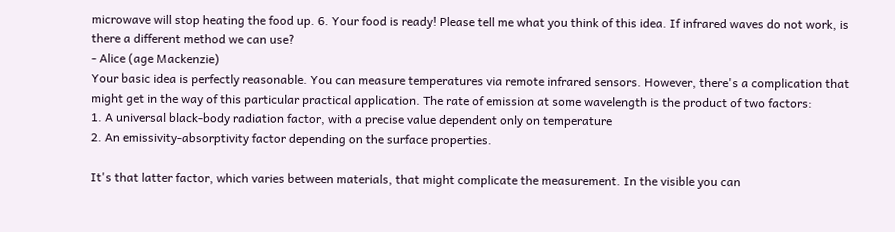microwave will stop heating the food up. 6. Your food is ready! Please tell me what you think of this idea. If infrared waves do not work, is there a different method we can use?
- Alice (age Mackenzie)
Your basic idea is perfectly reasonable. You can measure temperatures via remote infrared sensors. However, there's a complication that might get in the way of this particular practical application. The rate of emission at some wavelength is the product of two factors:
1. A universal black-body radiation factor, with a precise value dependent only on temperature
2. An emissivity-absorptivity factor depending on the surface properties.

It's that latter factor, which varies between materials, that might complicate the measurement. In the visible you can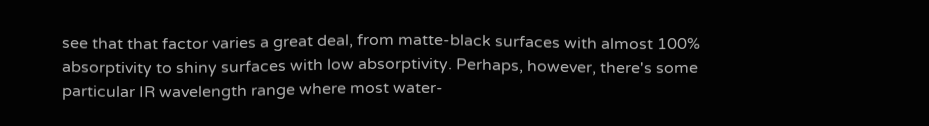see that that factor varies a great deal, from matte-black surfaces with almost 100% absorptivity to shiny surfaces with low absorptivity. Perhaps, however, there's some particular IR wavelength range where most water-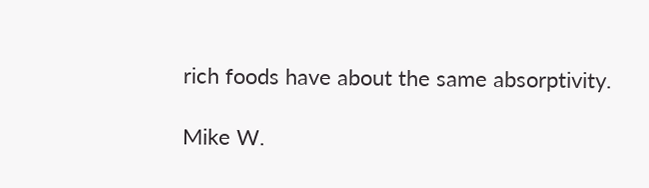rich foods have about the same absorptivity.

Mike W.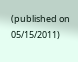(published on 05/15/2011)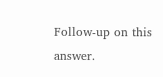Follow-up on this answer.